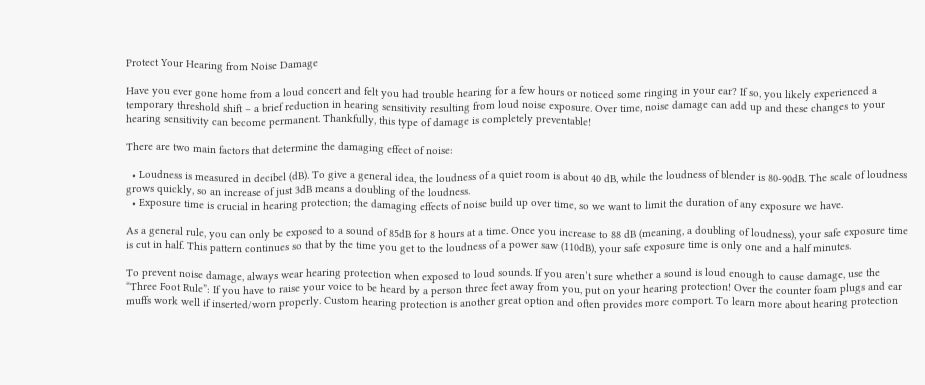Protect Your Hearing from Noise Damage

Have you ever gone home from a loud concert and felt you had trouble hearing for a few hours or noticed some ringing in your ear? If so, you likely experienced a temporary threshold shift – a brief reduction in hearing sensitivity resulting from loud noise exposure. Over time, noise damage can add up and these changes to your hearing sensitivity can become permanent. Thankfully, this type of damage is completely preventable!

There are two main factors that determine the damaging effect of noise:

  • Loudness is measured in decibel (dB). To give a general idea, the loudness of a quiet room is about 40 dB, while the loudness of blender is 80-90dB. The scale of loudness grows quickly, so an increase of just 3dB means a doubling of the loudness.
  • Exposure time is crucial in hearing protection; the damaging effects of noise build up over time, so we want to limit the duration of any exposure we have.

As a general rule, you can only be exposed to a sound of 85dB for 8 hours at a time. Once you increase to 88 dB (meaning, a doubling of loudness), your safe exposure time is cut in half. This pattern continues so that by the time you get to the loudness of a power saw (110dB), your safe exposure time is only one and a half minutes.

To prevent noise damage, always wear hearing protection when exposed to loud sounds. If you aren’t sure whether a sound is loud enough to cause damage, use the “Three Foot Rule”: If you have to raise your voice to be heard by a person three feet away from you, put on your hearing protection! Over the counter foam plugs and ear muffs work well if inserted/worn properly. Custom hearing protection is another great option and often provides more comport. To learn more about hearing protection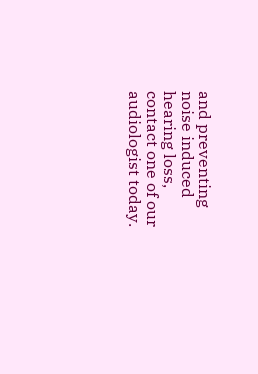and preventing noise induced hearing loss, contact one of our audiologist today.